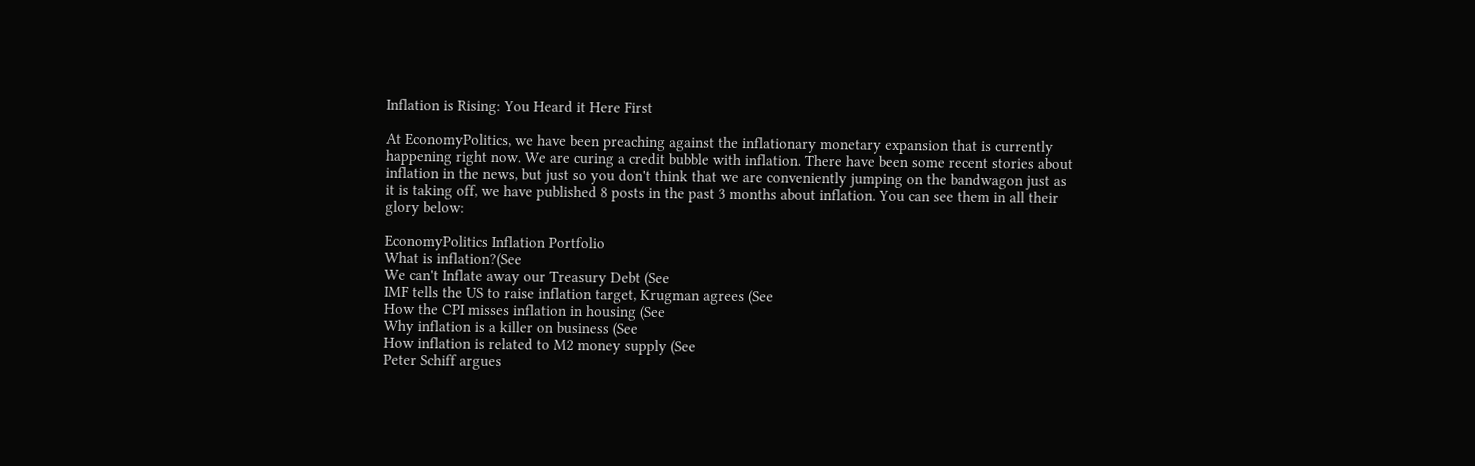Inflation is Rising: You Heard it Here First

At EconomyPolitics, we have been preaching against the inflationary monetary expansion that is currently happening right now. We are curing a credit bubble with inflation. There have been some recent stories about inflation in the news, but just so you don't think that we are conveniently jumping on the bandwagon just as it is taking off, we have published 8 posts in the past 3 months about inflation. You can see them in all their glory below:

EconomyPolitics Inflation Portfolio
What is inflation?(See
We can't Inflate away our Treasury Debt (See
IMF tells the US to raise inflation target, Krugman agrees (See
How the CPI misses inflation in housing (See
Why inflation is a killer on business (See
How inflation is related to M2 money supply (See
Peter Schiff argues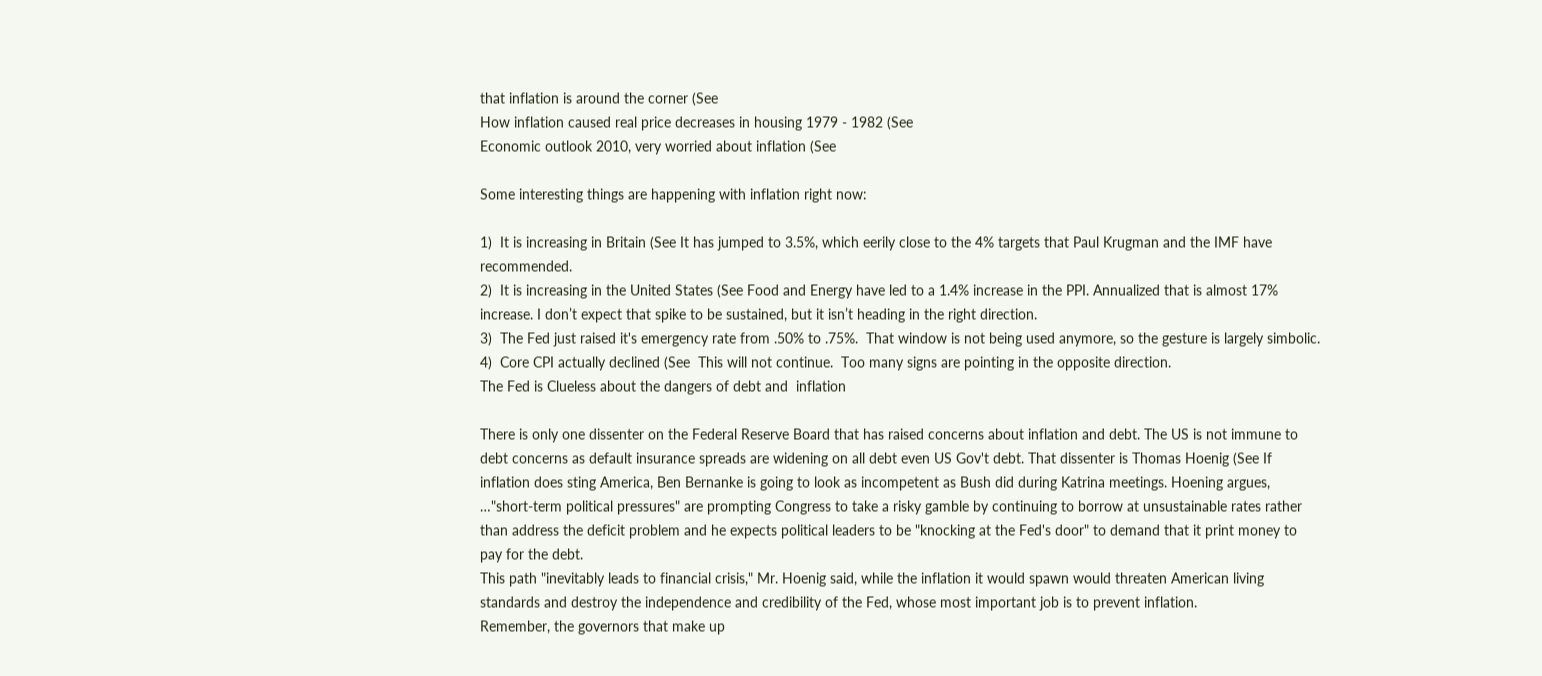that inflation is around the corner (See
How inflation caused real price decreases in housing 1979 - 1982 (See
Economic outlook 2010, very worried about inflation (See

Some interesting things are happening with inflation right now:

1)  It is increasing in Britain (See It has jumped to 3.5%, which eerily close to the 4% targets that Paul Krugman and the IMF have recommended.
2)  It is increasing in the United States (See Food and Energy have led to a 1.4% increase in the PPI. Annualized that is almost 17% increase. I don’t expect that spike to be sustained, but it isn’t heading in the right direction.
3)  The Fed just raised it's emergency rate from .50% to .75%.  That window is not being used anymore, so the gesture is largely simbolic.
4)  Core CPI actually declined (See  This will not continue.  Too many signs are pointing in the opposite direction.
The Fed is Clueless about the dangers of debt and  inflation

There is only one dissenter on the Federal Reserve Board that has raised concerns about inflation and debt. The US is not immune to debt concerns as default insurance spreads are widening on all debt even US Gov't debt. That dissenter is Thomas Hoenig (See If inflation does sting America, Ben Bernanke is going to look as incompetent as Bush did during Katrina meetings. Hoening argues,
…"short-term political pressures" are prompting Congress to take a risky gamble by continuing to borrow at unsustainable rates rather than address the deficit problem and he expects political leaders to be "knocking at the Fed's door" to demand that it print money to pay for the debt.
This path "inevitably leads to financial crisis," Mr. Hoenig said, while the inflation it would spawn would threaten American living standards and destroy the independence and credibility of the Fed, whose most important job is to prevent inflation.
Remember, the governors that make up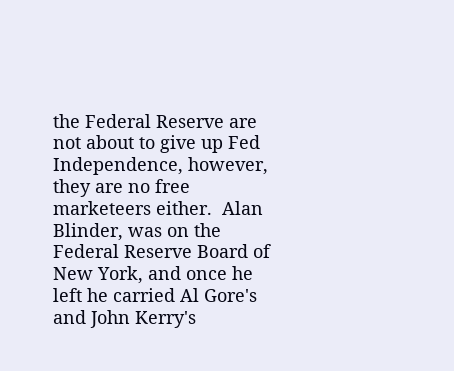the Federal Reserve are not about to give up Fed Independence, however, they are no free marketeers either.  Alan Blinder, was on the Federal Reserve Board of New York, and once he left he carried Al Gore's and John Kerry's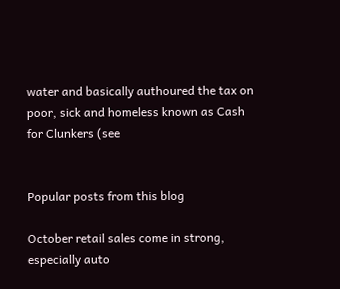water and basically authoured the tax on poor, sick and homeless known as Cash for Clunkers (see


Popular posts from this blog

October retail sales come in strong, especially auto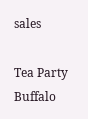sales

Tea Party Buffalo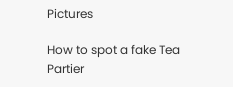Pictures

How to spot a fake Tea Partier